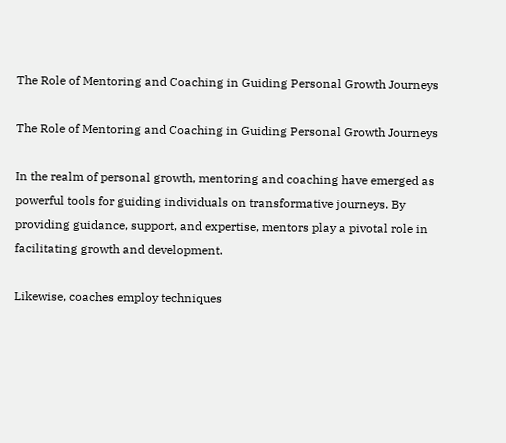The Role of Mentoring and Coaching in Guiding Personal Growth Journeys

The Role of Mentoring and Coaching in Guiding Personal Growth Journeys

In the realm of personal growth, mentoring and coaching have emerged as powerful tools for guiding individuals on transformative journeys. By providing guidance, support, and expertise, mentors play a pivotal role in facilitating growth and development.

Likewise, coaches employ techniques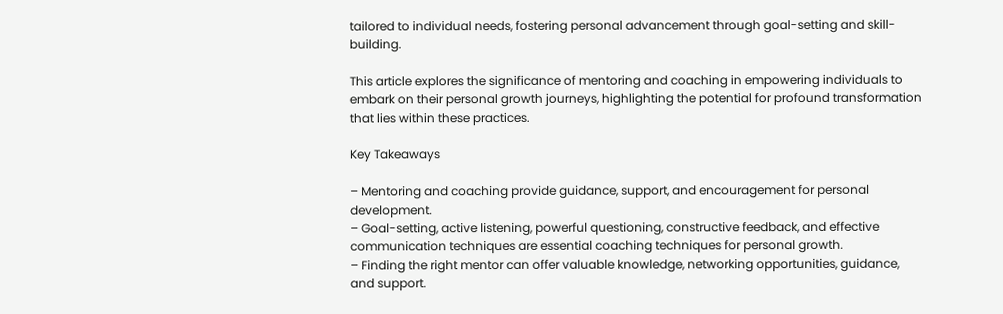tailored to individual needs, fostering personal advancement through goal-setting and skill-building.

This article explores the significance of mentoring and coaching in empowering individuals to embark on their personal growth journeys, highlighting the potential for profound transformation that lies within these practices.

Key Takeaways

– Mentoring and coaching provide guidance, support, and encouragement for personal development.
– Goal-setting, active listening, powerful questioning, constructive feedback, and effective communication techniques are essential coaching techniques for personal growth.
– Finding the right mentor can offer valuable knowledge, networking opportunities, guidance, and support.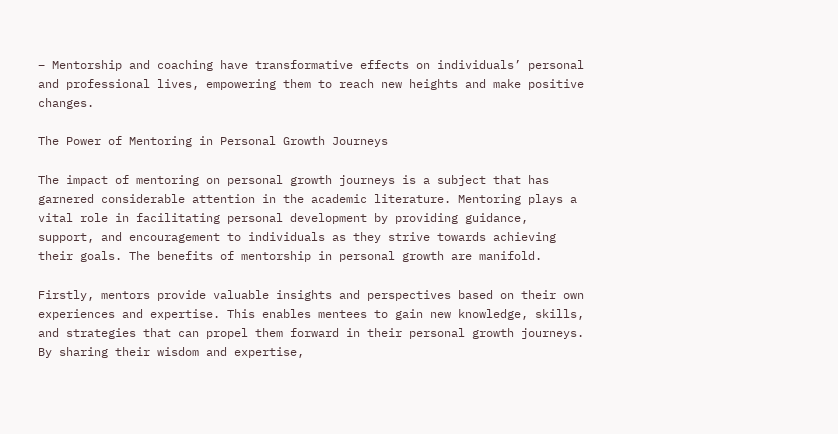– Mentorship and coaching have transformative effects on individuals’ personal and professional lives, empowering them to reach new heights and make positive changes.

The Power of Mentoring in Personal Growth Journeys

The impact of mentoring on personal growth journeys is a subject that has garnered considerable attention in the academic literature. Mentoring plays a vital role in facilitating personal development by providing guidance, support, and encouragement to individuals as they strive towards achieving their goals. The benefits of mentorship in personal growth are manifold.

Firstly, mentors provide valuable insights and perspectives based on their own experiences and expertise. This enables mentees to gain new knowledge, skills, and strategies that can propel them forward in their personal growth journeys. By sharing their wisdom and expertise,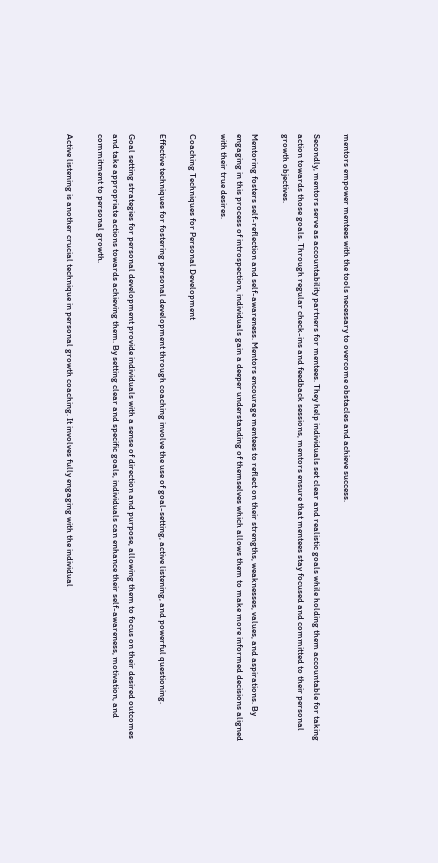mentors empower mentees with the tools necessary to overcome obstacles and achieve success.

Secondly, mentors serve as accountability partners for mentees. They help individuals set clear and realistic goals while holding them accountable for taking action towards those goals. Through regular check-ins and feedback sessions, mentors ensure that mentees stay focused and committed to their personal growth objectives.

Mentoring fosters self-reflection and self-awareness. Mentors encourage mentees to reflect on their strengths, weaknesses, values, and aspirations. By engaging in this process of introspection, individuals gain a deeper understanding of themselves which allows them to make more informed decisions aligned with their true desires.

Coaching Techniques for Personal Development

Effective techniques for fostering personal development through coaching involve the use of goal-setting, active listening, and powerful questioning.

Goal setting strategies for personal development provide individuals with a sense of direction and purpose, allowing them to focus on their desired outcomes and take appropriate actions towards achieving them. By setting clear and specific goals, individuals can enhance their self-awareness, motivation, and commitment to personal growth.

Active listening is another crucial technique in personal growth coaching. It involves fully engaging with the individual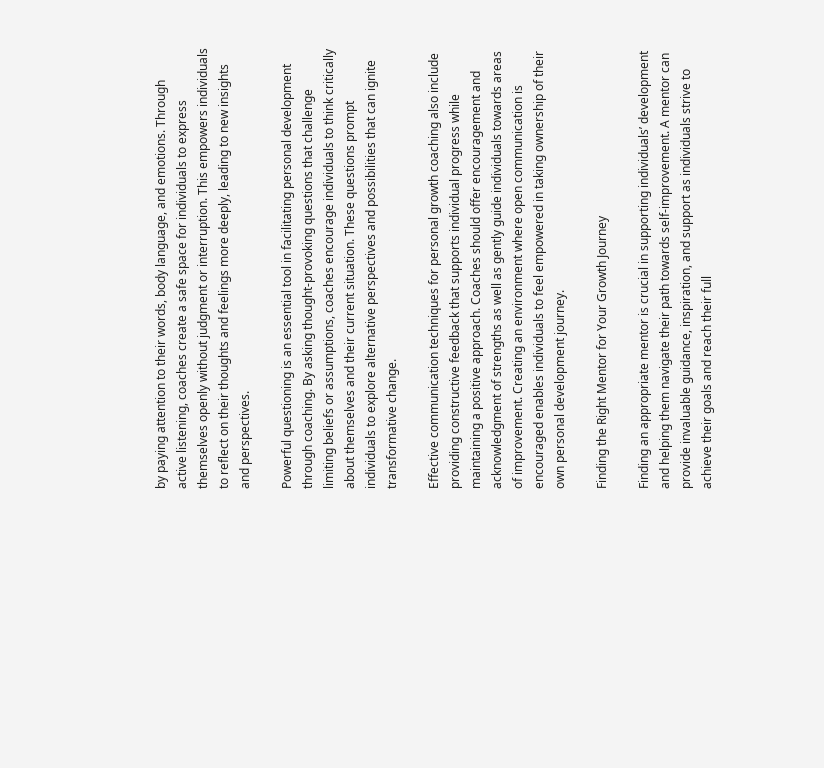by paying attention to their words, body language, and emotions. Through active listening, coaches create a safe space for individuals to express themselves openly without judgment or interruption. This empowers individuals to reflect on their thoughts and feelings more deeply, leading to new insights and perspectives.

Powerful questioning is an essential tool in facilitating personal development through coaching. By asking thought-provoking questions that challenge limiting beliefs or assumptions, coaches encourage individuals to think critically about themselves and their current situation. These questions prompt individuals to explore alternative perspectives and possibilities that can ignite transformative change.

Effective communication techniques for personal growth coaching also include providing constructive feedback that supports individual progress while maintaining a positive approach. Coaches should offer encouragement and acknowledgment of strengths as well as gently guide individuals towards areas of improvement. Creating an environment where open communication is encouraged enables individuals to feel empowered in taking ownership of their own personal development journey.

Finding the Right Mentor for Your Growth Journey

Finding an appropriate mentor is crucial in supporting individuals’ development and helping them navigate their path towards self-improvement. A mentor can provide invaluable guidance, inspiration, and support as individuals strive to achieve their goals and reach their full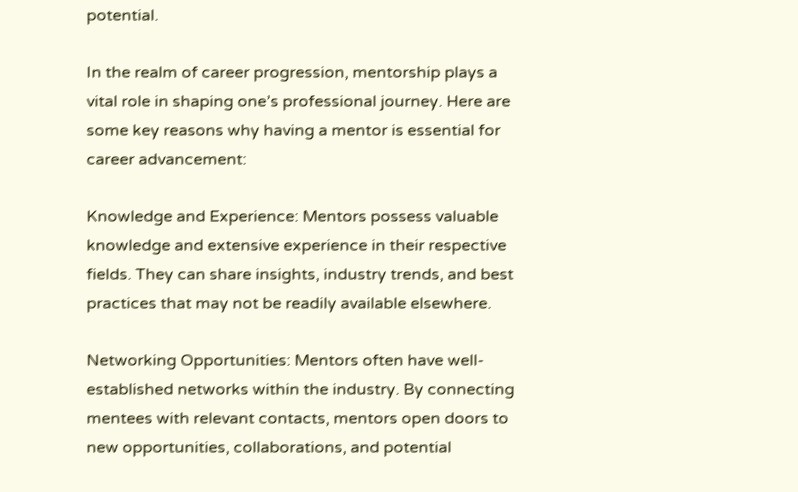potential.

In the realm of career progression, mentorship plays a vital role in shaping one’s professional journey. Here are some key reasons why having a mentor is essential for career advancement:

Knowledge and Experience: Mentors possess valuable knowledge and extensive experience in their respective fields. They can share insights, industry trends, and best practices that may not be readily available elsewhere.

Networking Opportunities: Mentors often have well-established networks within the industry. By connecting mentees with relevant contacts, mentors open doors to new opportunities, collaborations, and potential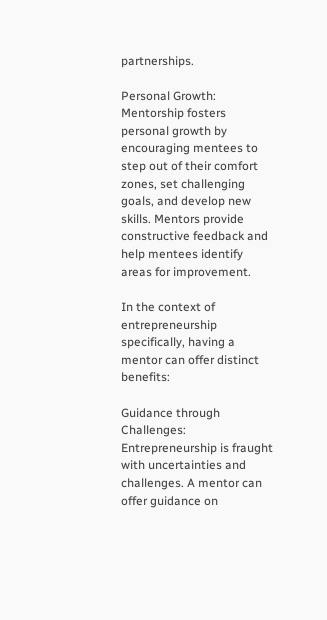partnerships.

Personal Growth: Mentorship fosters personal growth by encouraging mentees to step out of their comfort zones, set challenging goals, and develop new skills. Mentors provide constructive feedback and help mentees identify areas for improvement.

In the context of entrepreneurship specifically, having a mentor can offer distinct benefits:

Guidance through Challenges: Entrepreneurship is fraught with uncertainties and challenges. A mentor can offer guidance on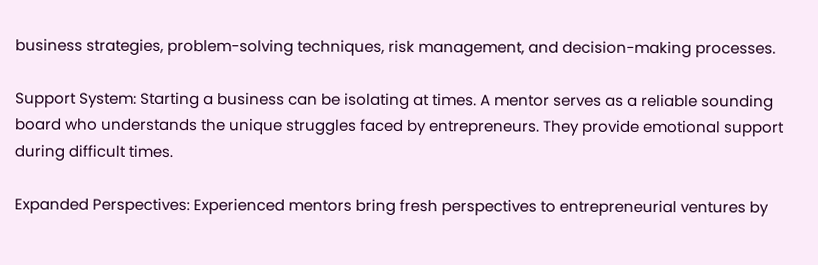business strategies, problem-solving techniques, risk management, and decision-making processes.

Support System: Starting a business can be isolating at times. A mentor serves as a reliable sounding board who understands the unique struggles faced by entrepreneurs. They provide emotional support during difficult times.

Expanded Perspectives: Experienced mentors bring fresh perspectives to entrepreneurial ventures by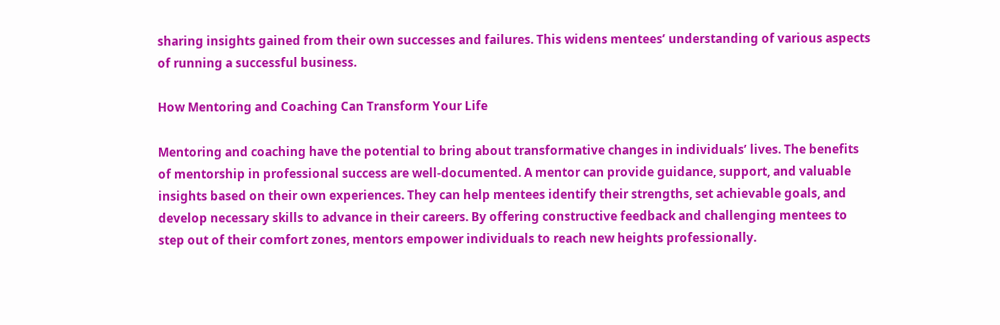sharing insights gained from their own successes and failures. This widens mentees’ understanding of various aspects of running a successful business.

How Mentoring and Coaching Can Transform Your Life

Mentoring and coaching have the potential to bring about transformative changes in individuals’ lives. The benefits of mentorship in professional success are well-documented. A mentor can provide guidance, support, and valuable insights based on their own experiences. They can help mentees identify their strengths, set achievable goals, and develop necessary skills to advance in their careers. By offering constructive feedback and challenging mentees to step out of their comfort zones, mentors empower individuals to reach new heights professionally.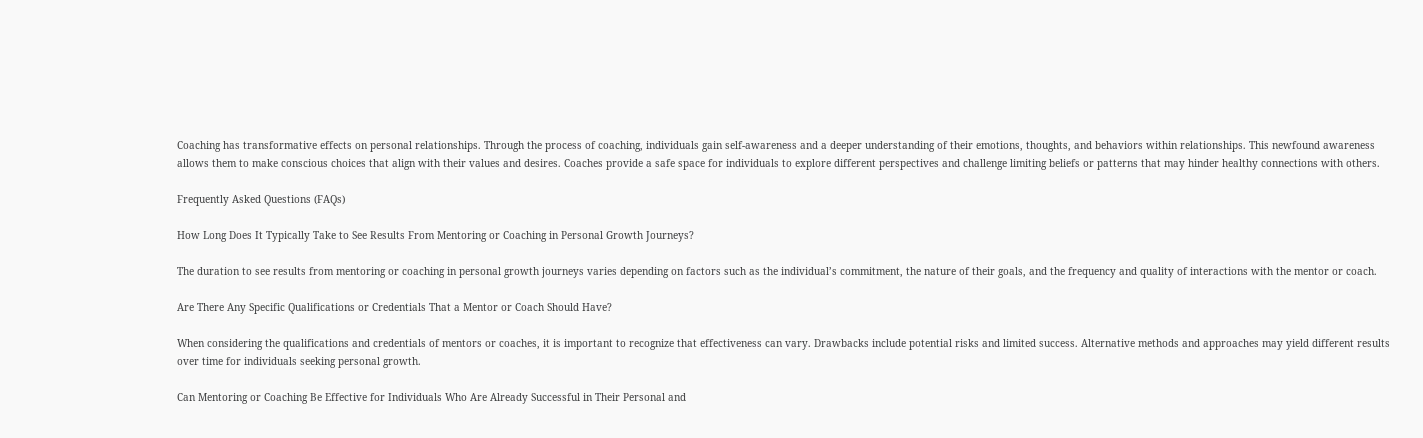Coaching has transformative effects on personal relationships. Through the process of coaching, individuals gain self-awareness and a deeper understanding of their emotions, thoughts, and behaviors within relationships. This newfound awareness allows them to make conscious choices that align with their values and desires. Coaches provide a safe space for individuals to explore different perspectives and challenge limiting beliefs or patterns that may hinder healthy connections with others.

Frequently Asked Questions (FAQs)

How Long Does It Typically Take to See Results From Mentoring or Coaching in Personal Growth Journeys?

The duration to see results from mentoring or coaching in personal growth journeys varies depending on factors such as the individual’s commitment, the nature of their goals, and the frequency and quality of interactions with the mentor or coach.

Are There Any Specific Qualifications or Credentials That a Mentor or Coach Should Have?

When considering the qualifications and credentials of mentors or coaches, it is important to recognize that effectiveness can vary. Drawbacks include potential risks and limited success. Alternative methods and approaches may yield different results over time for individuals seeking personal growth.

Can Mentoring or Coaching Be Effective for Individuals Who Are Already Successful in Their Personal and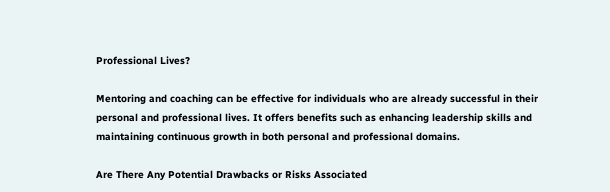Professional Lives?

Mentoring and coaching can be effective for individuals who are already successful in their personal and professional lives. It offers benefits such as enhancing leadership skills and maintaining continuous growth in both personal and professional domains.

Are There Any Potential Drawbacks or Risks Associated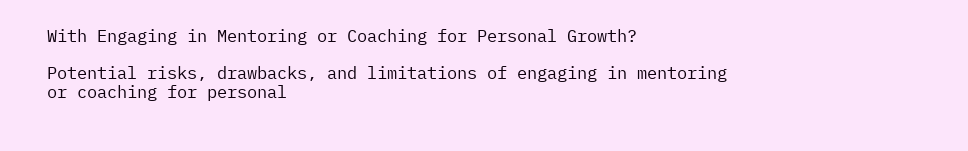With Engaging in Mentoring or Coaching for Personal Growth?

Potential risks, drawbacks, and limitations of engaging in mentoring or coaching for personal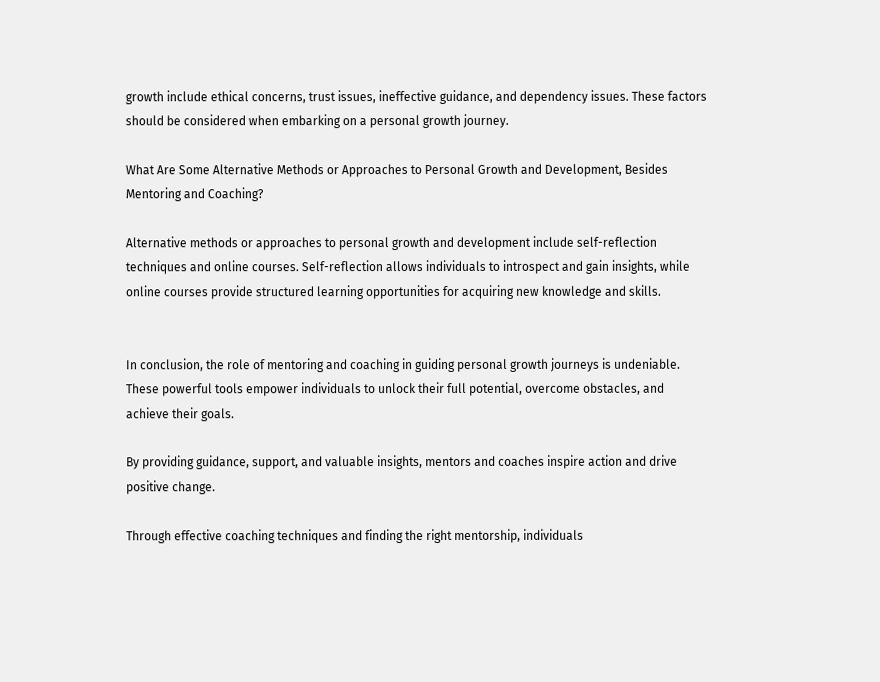growth include ethical concerns, trust issues, ineffective guidance, and dependency issues. These factors should be considered when embarking on a personal growth journey.

What Are Some Alternative Methods or Approaches to Personal Growth and Development, Besides Mentoring and Coaching?

Alternative methods or approaches to personal growth and development include self-reflection techniques and online courses. Self-reflection allows individuals to introspect and gain insights, while online courses provide structured learning opportunities for acquiring new knowledge and skills.


In conclusion, the role of mentoring and coaching in guiding personal growth journeys is undeniable. These powerful tools empower individuals to unlock their full potential, overcome obstacles, and achieve their goals.

By providing guidance, support, and valuable insights, mentors and coaches inspire action and drive positive change.

Through effective coaching techniques and finding the right mentorship, individuals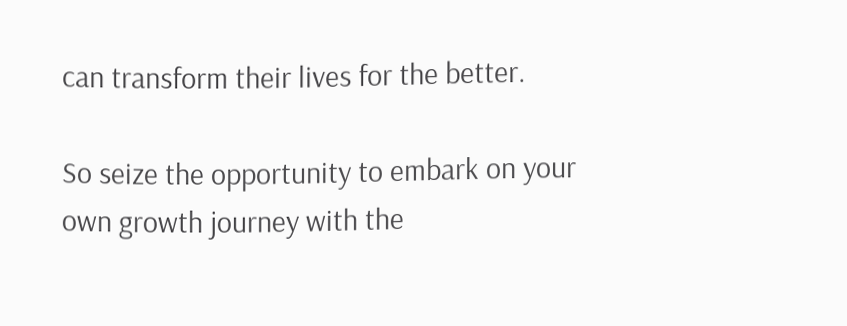can transform their lives for the better.

So seize the opportunity to embark on your own growth journey with the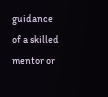guidance of a skilled mentor or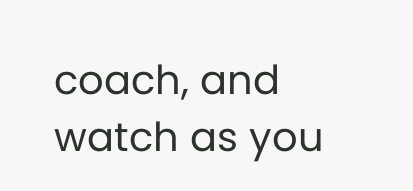coach, and watch as you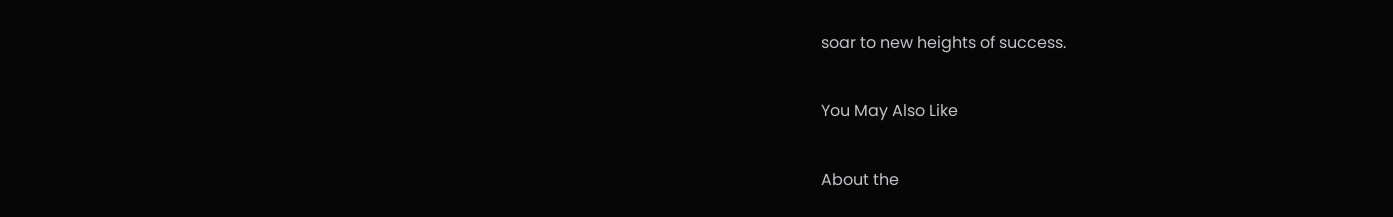soar to new heights of success.

You May Also Like

About the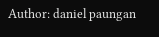Author: daniel paungan